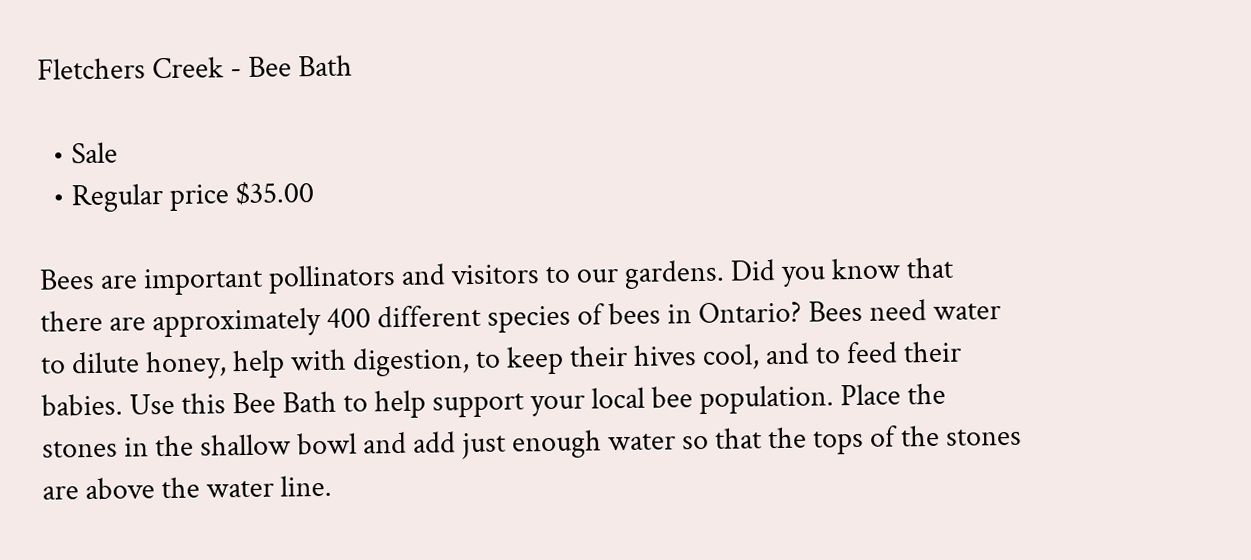Fletchers Creek - Bee Bath

  • Sale
  • Regular price $35.00

Bees are important pollinators and visitors to our gardens. Did you know that there are approximately 400 different species of bees in Ontario? Bees need water to dilute honey, help with digestion, to keep their hives cool, and to feed their babies. Use this Bee Bath to help support your local bee population. Place the stones in the shallow bowl and add just enough water so that the tops of the stones are above the water line.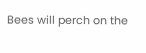Bees will perch on the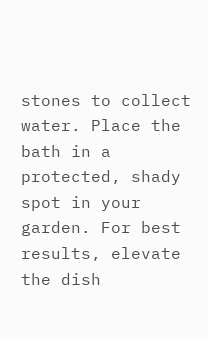stones to collect water. Place the bath in a protected, shady spot in your garden. For best results, elevate the dish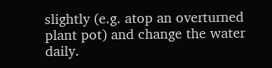slightly (e.g. atop an overturned plant pot) and change the water daily.